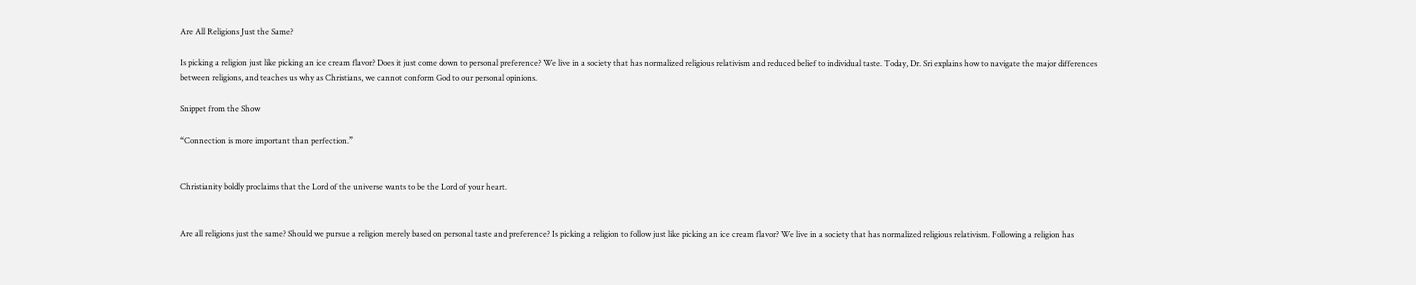Are All Religions Just the Same?

Is picking a religion just like picking an ice cream flavor? Does it just come down to personal preference? We live in a society that has normalized religious relativism and reduced belief to individual taste. Today, Dr. Sri explains how to navigate the major differences between religions, and teaches us why as Christians, we cannot conform God to our personal opinions.

Snippet from the Show

“Connection is more important than perfection.”


Christianity boldly proclaims that the Lord of the universe wants to be the Lord of your heart.


Are all religions just the same? Should we pursue a religion merely based on personal taste and preference? Is picking a religion to follow just like picking an ice cream flavor? We live in a society that has normalized religious relativism. Following a religion has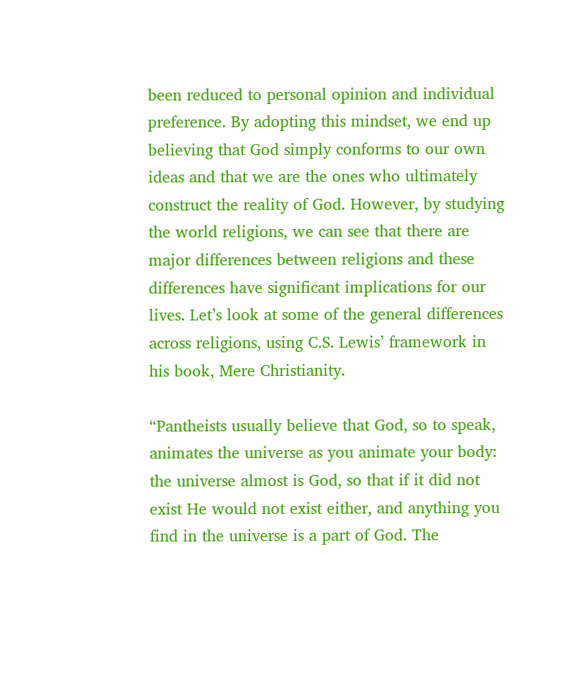been reduced to personal opinion and individual preference. By adopting this mindset, we end up believing that God simply conforms to our own ideas and that we are the ones who ultimately construct the reality of God. However, by studying the world religions, we can see that there are major differences between religions and these differences have significant implications for our lives. Let’s look at some of the general differences across religions, using C.S. Lewis’ framework in his book, Mere Christianity.

“Pantheists usually believe that God, so to speak, animates the universe as you animate your body: the universe almost is God, so that if it did not exist He would not exist either, and anything you find in the universe is a part of God. The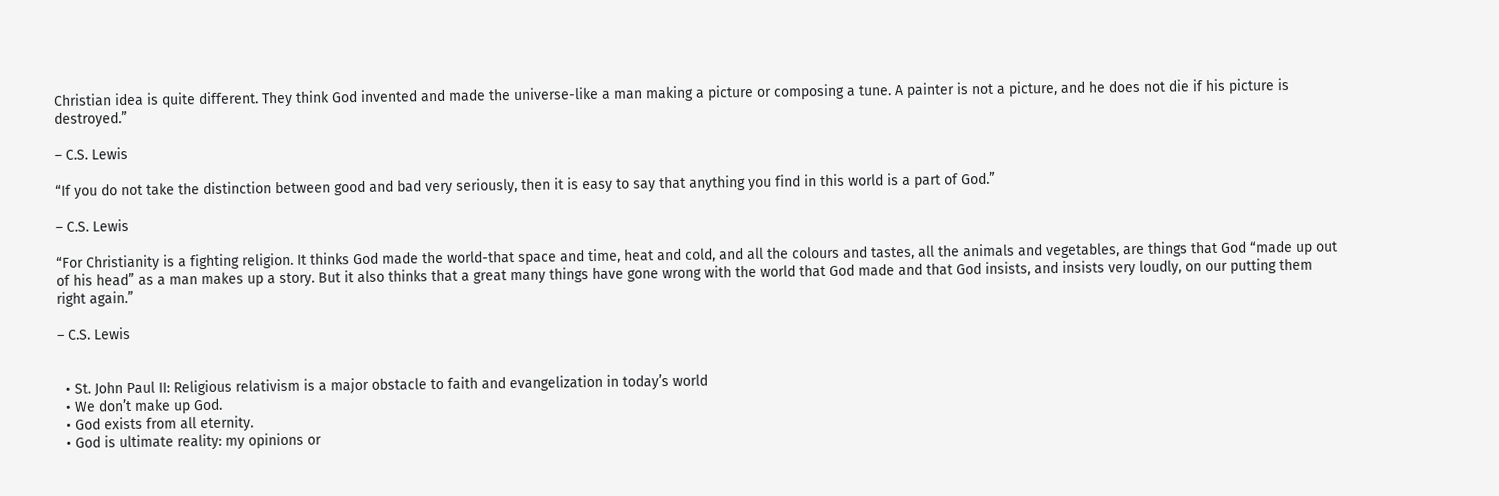Christian idea is quite different. They think God invented and made the universe-like a man making a picture or composing a tune. A painter is not a picture, and he does not die if his picture is destroyed.”

– C.S. Lewis

“If you do not take the distinction between good and bad very seriously, then it is easy to say that anything you find in this world is a part of God.”

– C.S. Lewis

“For Christianity is a fighting religion. It thinks God made the world-that space and time, heat and cold, and all the colours and tastes, all the animals and vegetables, are things that God “made up out of his head” as a man makes up a story. But it also thinks that a great many things have gone wrong with the world that God made and that God insists, and insists very loudly, on our putting them right again.”

– C.S. Lewis


  • St. John Paul II: Religious relativism is a major obstacle to faith and evangelization in today’s world
  • We don’t make up God.
  • God exists from all eternity.
  • God is ultimate reality: my opinions or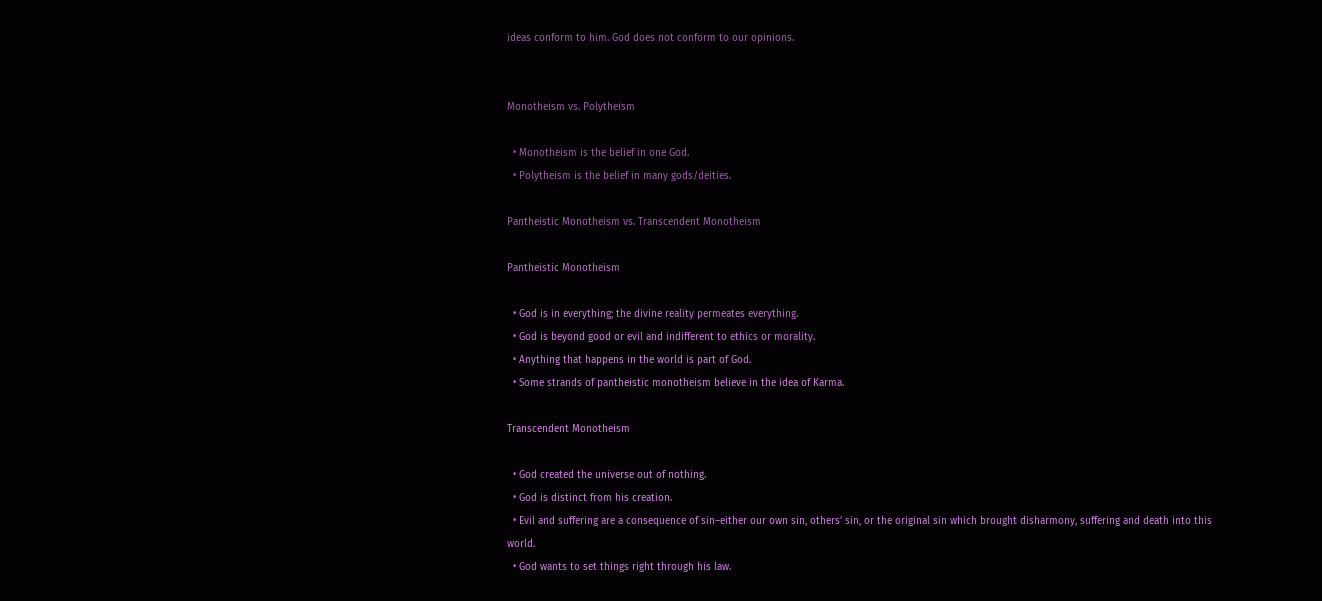ideas conform to him. God does not conform to our opinions.


Monotheism vs. Polytheism

  • Monotheism is the belief in one God.
  • Polytheism is the belief in many gods/deities.

Pantheistic Monotheism vs. Transcendent Monotheism

Pantheistic Monotheism

  • God is in everything; the divine reality permeates everything.
  • God is beyond good or evil and indifferent to ethics or morality.
  • Anything that happens in the world is part of God.
  • Some strands of pantheistic monotheism believe in the idea of Karma.

Transcendent Monotheism

  • God created the universe out of nothing.
  • God is distinct from his creation.
  • Evil and suffering are a consequence of sin–either our own sin, others’ sin, or the original sin which brought disharmony, suffering and death into this world.
  • God wants to set things right through his law.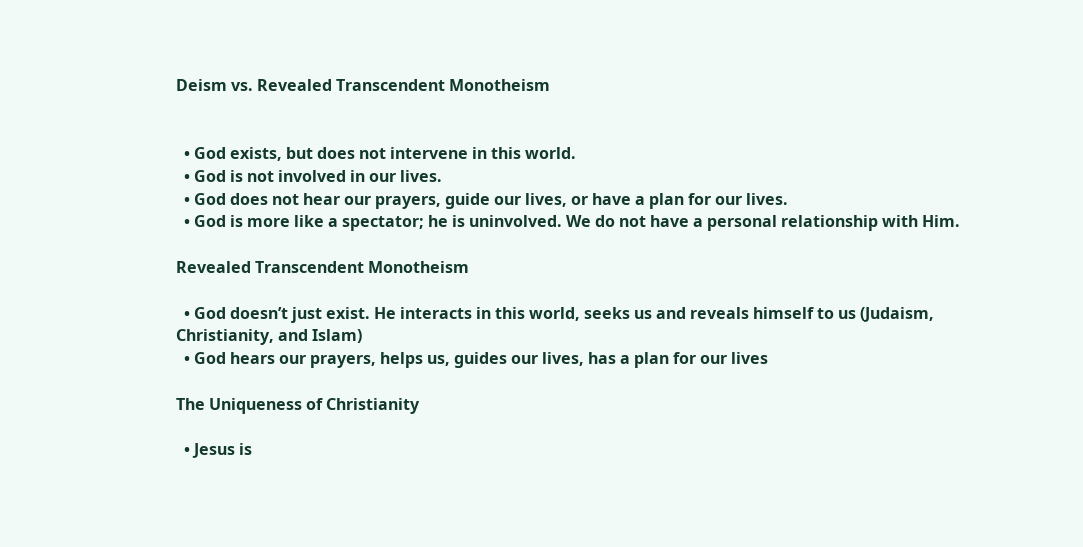Deism vs. Revealed Transcendent Monotheism


  • God exists, but does not intervene in this world.
  • God is not involved in our lives.
  • God does not hear our prayers, guide our lives, or have a plan for our lives.
  • God is more like a spectator; he is uninvolved. We do not have a personal relationship with Him.

Revealed Transcendent Monotheism

  • God doesn’t just exist. He interacts in this world, seeks us and reveals himself to us (Judaism, Christianity, and Islam)
  • God hears our prayers, helps us, guides our lives, has a plan for our lives

The Uniqueness of Christianity

  • Jesus is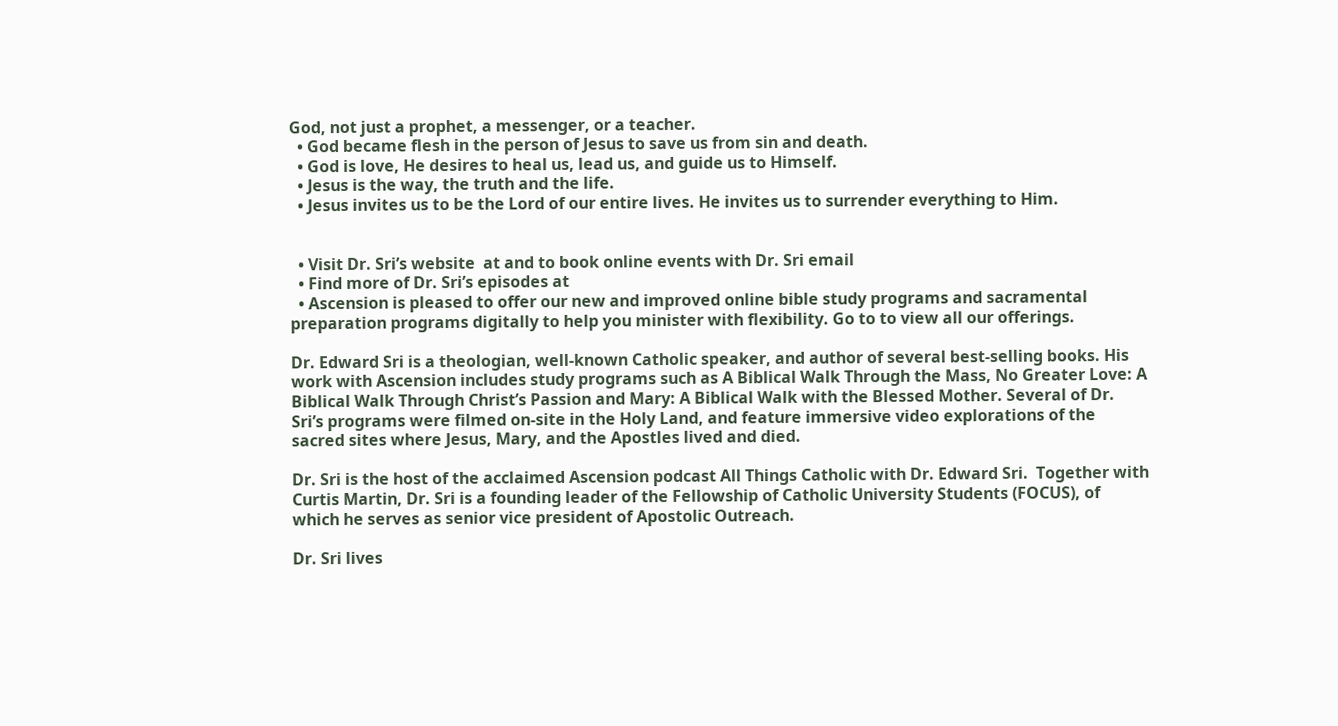God, not just a prophet, a messenger, or a teacher.
  • God became flesh in the person of Jesus to save us from sin and death.
  • God is love, He desires to heal us, lead us, and guide us to Himself.
  • Jesus is the way, the truth and the life.
  • Jesus invites us to be the Lord of our entire lives. He invites us to surrender everything to Him.


  • Visit Dr. Sri’s website  at and to book online events with Dr. Sri email
  • Find more of Dr. Sri’s episodes at
  • Ascension is pleased to offer our new and improved online bible study programs and sacramental preparation programs digitally to help you minister with flexibility. Go to to view all our offerings.

Dr. Edward Sri is a theologian, well-known Catholic speaker, and author of several best-selling books. His work with Ascension includes study programs such as A Biblical Walk Through the Mass, No Greater Love: A Biblical Walk Through Christ’s Passion and Mary: A Biblical Walk with the Blessed Mother. Several of Dr. Sri’s programs were filmed on-site in the Holy Land, and feature immersive video explorations of the sacred sites where Jesus, Mary, and the Apostles lived and died.

Dr. Sri is the host of the acclaimed Ascension podcast All Things Catholic with Dr. Edward Sri.  Together with Curtis Martin, Dr. Sri is a founding leader of the Fellowship of Catholic University Students (FOCUS), of which he serves as senior vice president of Apostolic Outreach.

Dr. Sri lives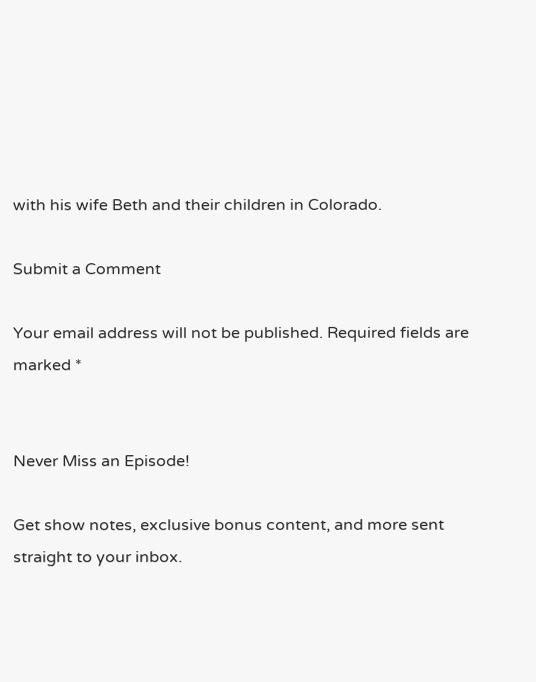with his wife Beth and their children in Colorado.

Submit a Comment

Your email address will not be published. Required fields are marked *


Never Miss an Episode!

Get show notes, exclusive bonus content, and more sent straight to your inbox.